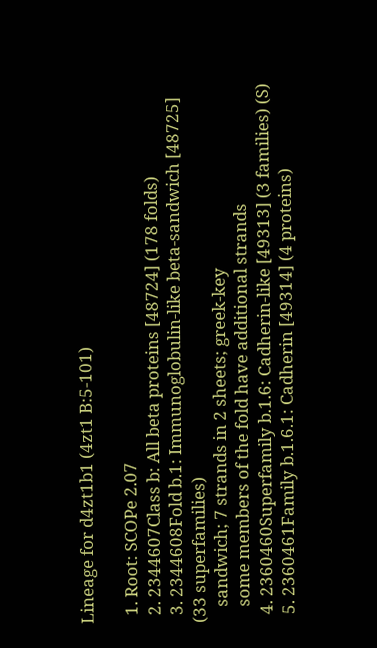Lineage for d4zt1b1 (4zt1 B:5-101)

  1. Root: SCOPe 2.07
  2. 2344607Class b: All beta proteins [48724] (178 folds)
  3. 2344608Fold b.1: Immunoglobulin-like beta-sandwich [48725] (33 superfamilies)
    sandwich; 7 strands in 2 sheets; greek-key
    some members of the fold have additional strands
  4. 2360460Superfamily b.1.6: Cadherin-like [49313] (3 families) (S)
  5. 2360461Family b.1.6.1: Cadherin [49314] (4 proteins)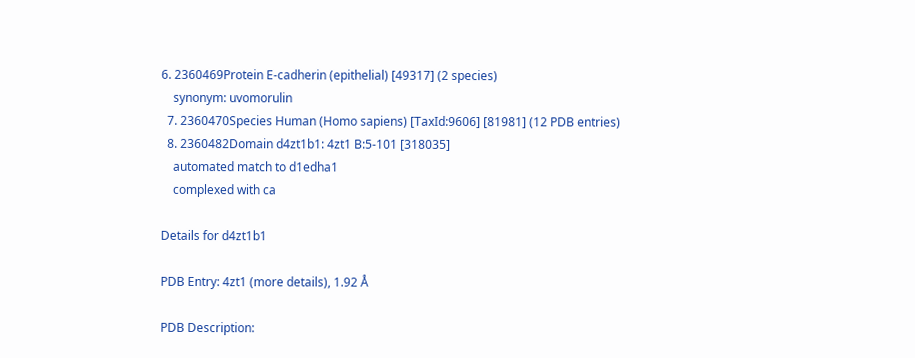6. 2360469Protein E-cadherin (epithelial) [49317] (2 species)
    synonym: uvomorulin
  7. 2360470Species Human (Homo sapiens) [TaxId:9606] [81981] (12 PDB entries)
  8. 2360482Domain d4zt1b1: 4zt1 B:5-101 [318035]
    automated match to d1edha1
    complexed with ca

Details for d4zt1b1

PDB Entry: 4zt1 (more details), 1.92 Å

PDB Description: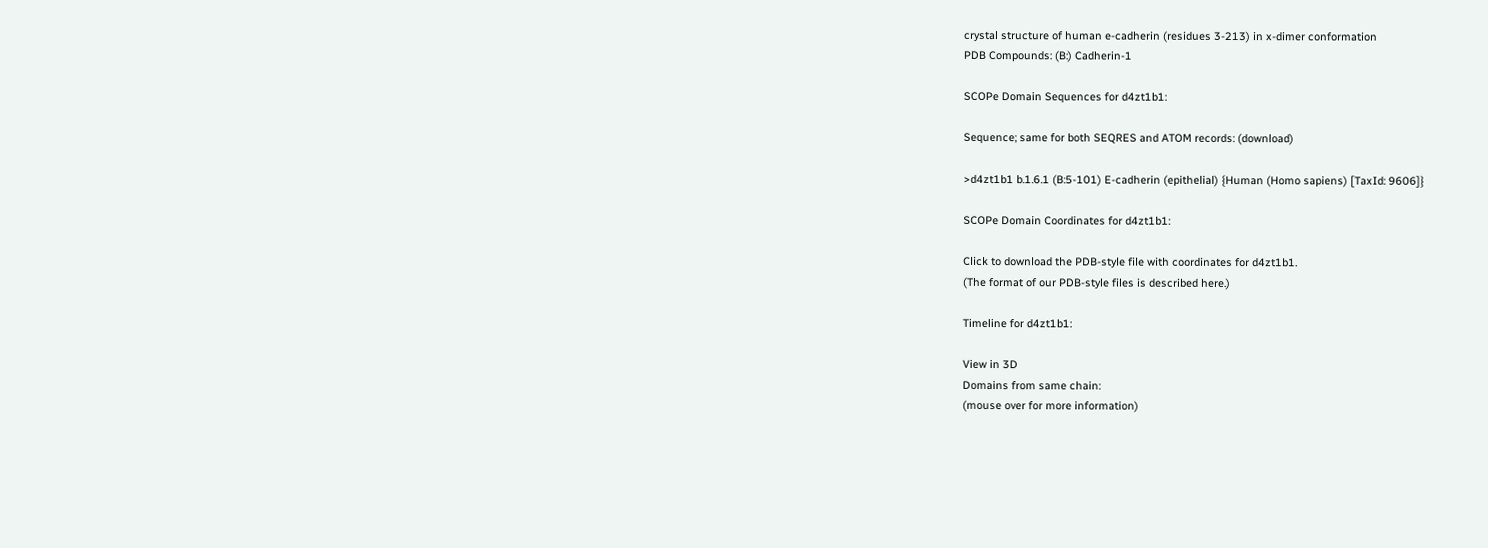crystal structure of human e-cadherin (residues 3-213) in x-dimer conformation
PDB Compounds: (B:) Cadherin-1

SCOPe Domain Sequences for d4zt1b1:

Sequence; same for both SEQRES and ATOM records: (download)

>d4zt1b1 b.1.6.1 (B:5-101) E-cadherin (epithelial) {Human (Homo sapiens) [TaxId: 9606]}

SCOPe Domain Coordinates for d4zt1b1:

Click to download the PDB-style file with coordinates for d4zt1b1.
(The format of our PDB-style files is described here.)

Timeline for d4zt1b1:

View in 3D
Domains from same chain:
(mouse over for more information)